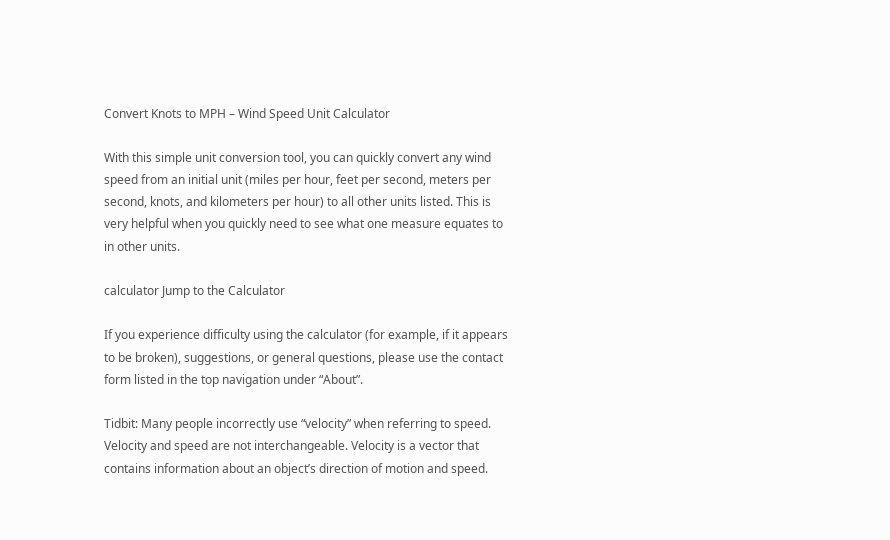Convert Knots to MPH – Wind Speed Unit Calculator

With this simple unit conversion tool, you can quickly convert any wind speed from an initial unit (miles per hour, feet per second, meters per second, knots, and kilometers per hour) to all other units listed. This is very helpful when you quickly need to see what one measure equates to in other units.

calculator Jump to the Calculator

If you experience difficulty using the calculator (for example, if it appears to be broken), suggestions, or general questions, please use the contact form listed in the top navigation under “About”.

Tidbit: Many people incorrectly use “velocity” when referring to speed. Velocity and speed are not interchangeable. Velocity is a vector that contains information about an object’s direction of motion and speed.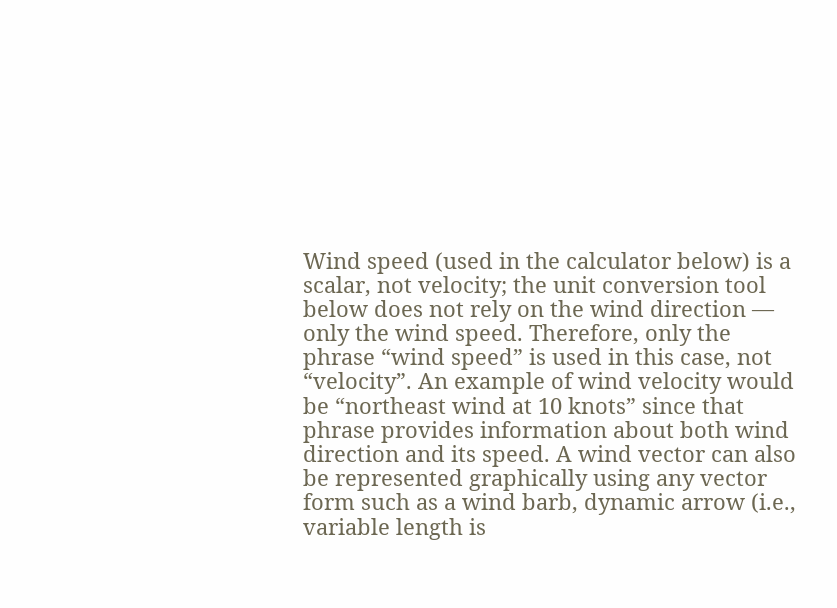Wind speed (used in the calculator below) is a scalar, not velocity; the unit conversion tool below does not rely on the wind direction — only the wind speed. Therefore, only the phrase “wind speed” is used in this case, not “velocity”. An example of wind velocity would be “northeast wind at 10 knots” since that phrase provides information about both wind direction and its speed. A wind vector can also be represented graphically using any vector form such as a wind barb, dynamic arrow (i.e., variable length is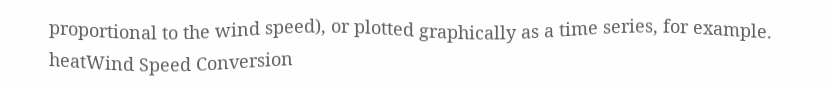proportional to the wind speed), or plotted graphically as a time series, for example.
heatWind Speed Conversion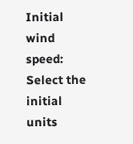Initial wind speed:
Select the initial units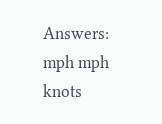Answers:
mph mph
knots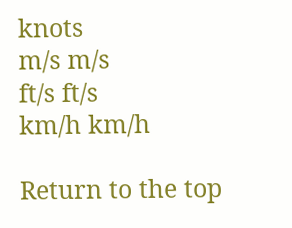knots
m/s m/s
ft/s ft/s
km/h km/h

Return to the top